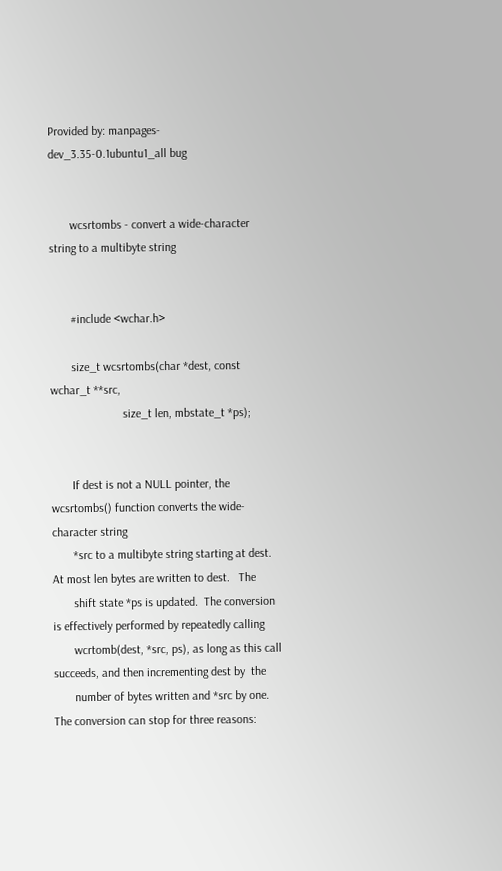Provided by: manpages-dev_3.35-0.1ubuntu1_all bug


       wcsrtombs - convert a wide-character string to a multibyte string


       #include <wchar.h>

       size_t wcsrtombs(char *dest, const wchar_t **src,
                        size_t len, mbstate_t *ps);


       If dest is not a NULL pointer, the wcsrtombs() function converts the wide-character string
       *src to a multibyte string starting at dest.  At most len bytes are written to dest.   The
       shift state *ps is updated.  The conversion is effectively performed by repeatedly calling
       wcrtomb(dest, *src, ps), as long as this call succeeds, and then incrementing dest by  the
       number of bytes written and *src by one.  The conversion can stop for three reasons: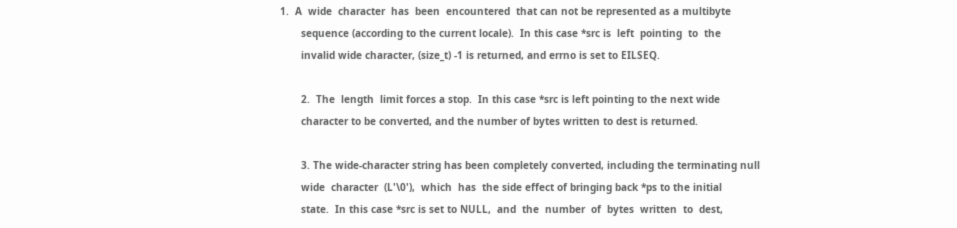1.  A  wide  character  has  been  encountered  that can not be represented as a multibyte
       sequence (according to the current locale).  In this case *src is  left  pointing  to  the
       invalid wide character, (size_t) -1 is returned, and errno is set to EILSEQ.

       2.  The  length  limit forces a stop.  In this case *src is left pointing to the next wide
       character to be converted, and the number of bytes written to dest is returned.

       3. The wide-character string has been completely converted, including the terminating null
       wide  character  (L'\0'),  which  has  the side effect of bringing back *ps to the initial
       state.  In this case *src is set to NULL,  and  the  number  of  bytes  written  to  dest,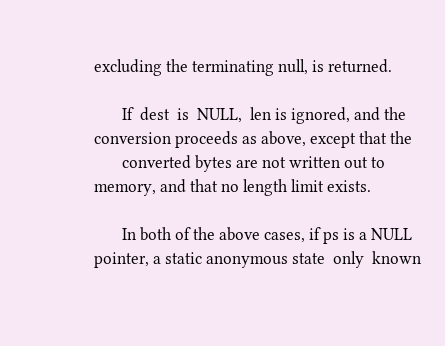excluding the terminating null, is returned.

       If  dest  is  NULL,  len is ignored, and the conversion proceeds as above, except that the
       converted bytes are not written out to memory, and that no length limit exists.

       In both of the above cases, if ps is a NULL pointer, a static anonymous state  only  known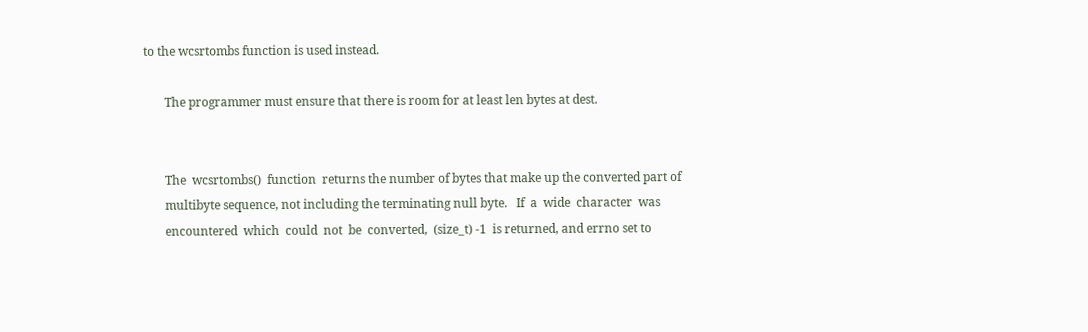to the wcsrtombs function is used instead.

       The programmer must ensure that there is room for at least len bytes at dest.


       The  wcsrtombs()  function  returns the number of bytes that make up the converted part of
       multibyte sequence, not including the terminating null byte.   If  a  wide  character  was
       encountered  which  could  not  be  converted,  (size_t) -1  is returned, and errno set to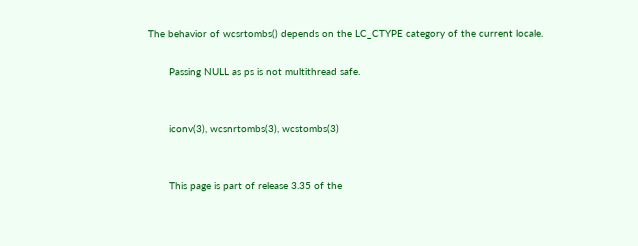The behavior of wcsrtombs() depends on the LC_CTYPE category of the current locale.

       Passing NULL as ps is not multithread safe.


       iconv(3), wcsnrtombs(3), wcstombs(3)


       This page is part of release 3.35 of the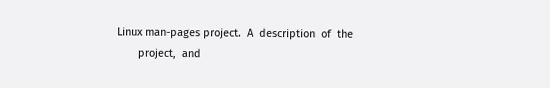Linux man-pages project.  A  description  of  the
       project,  and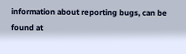information about reporting bugs, can be found at